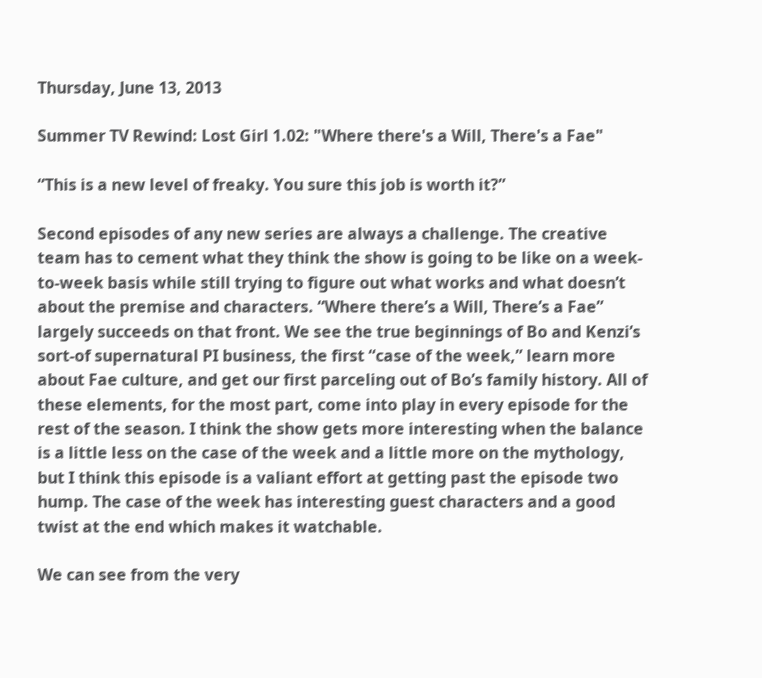Thursday, June 13, 2013

Summer TV Rewind: Lost Girl 1.02: "Where there's a Will, There's a Fae"

“This is a new level of freaky. You sure this job is worth it?”

Second episodes of any new series are always a challenge. The creative team has to cement what they think the show is going to be like on a week-to-week basis while still trying to figure out what works and what doesn’t about the premise and characters. “Where there’s a Will, There’s a Fae” largely succeeds on that front. We see the true beginnings of Bo and Kenzi’s sort-of supernatural PI business, the first “case of the week,” learn more about Fae culture, and get our first parceling out of Bo’s family history. All of these elements, for the most part, come into play in every episode for the rest of the season. I think the show gets more interesting when the balance is a little less on the case of the week and a little more on the mythology, but I think this episode is a valiant effort at getting past the episode two hump. The case of the week has interesting guest characters and a good twist at the end which makes it watchable.

We can see from the very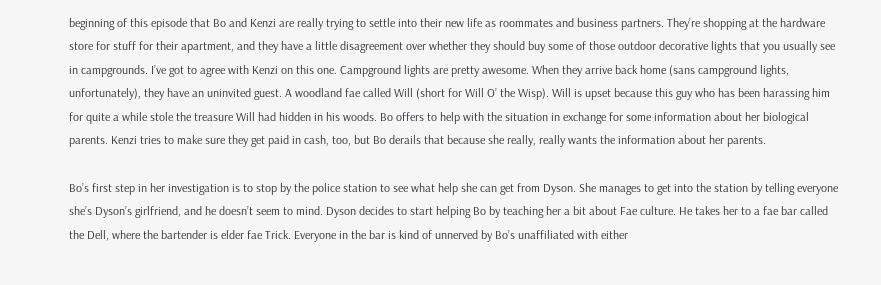beginning of this episode that Bo and Kenzi are really trying to settle into their new life as roommates and business partners. They’re shopping at the hardware store for stuff for their apartment, and they have a little disagreement over whether they should buy some of those outdoor decorative lights that you usually see in campgrounds. I’ve got to agree with Kenzi on this one. Campground lights are pretty awesome. When they arrive back home (sans campground lights, unfortunately), they have an uninvited guest. A woodland fae called Will (short for Will O’ the Wisp). Will is upset because this guy who has been harassing him for quite a while stole the treasure Will had hidden in his woods. Bo offers to help with the situation in exchange for some information about her biological parents. Kenzi tries to make sure they get paid in cash, too, but Bo derails that because she really, really wants the information about her parents.

Bo’s first step in her investigation is to stop by the police station to see what help she can get from Dyson. She manages to get into the station by telling everyone she’s Dyson’s girlfriend, and he doesn’t seem to mind. Dyson decides to start helping Bo by teaching her a bit about Fae culture. He takes her to a fae bar called the Dell, where the bartender is elder fae Trick. Everyone in the bar is kind of unnerved by Bo’s unaffiliated with either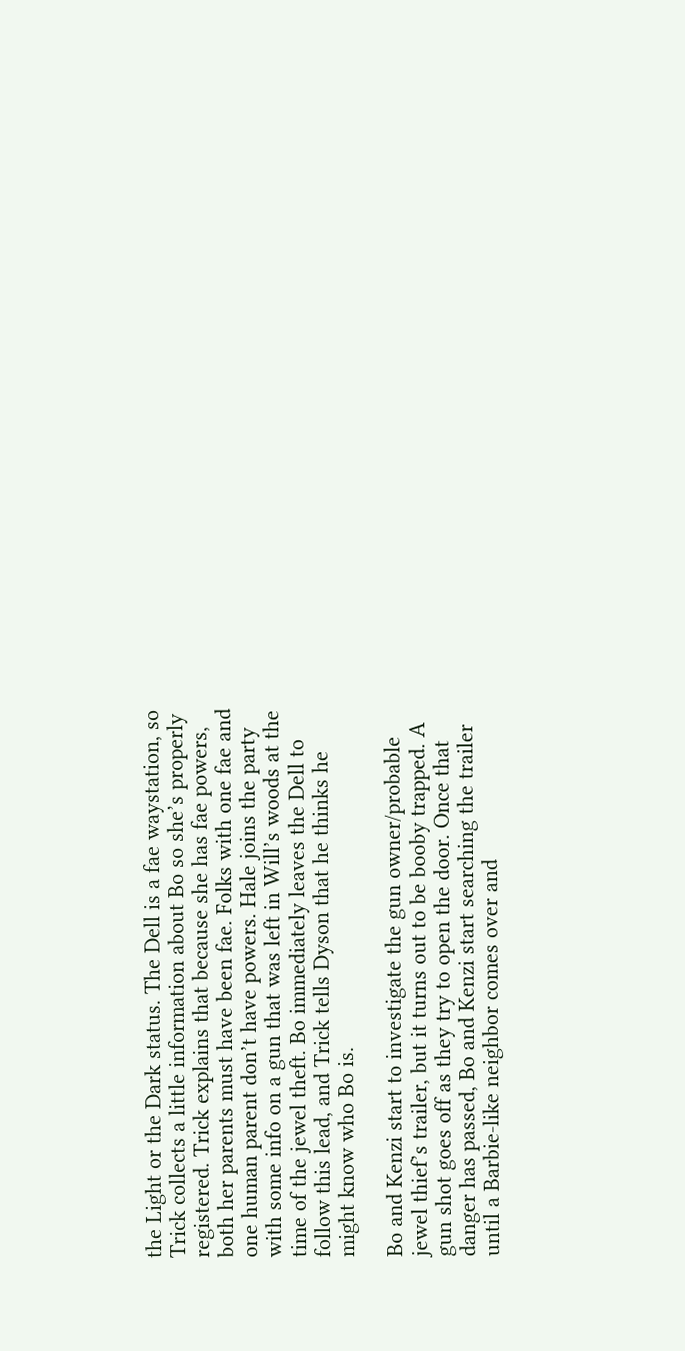the Light or the Dark status. The Dell is a fae waystation, so Trick collects a little information about Bo so she’s properly registered. Trick explains that because she has fae powers, both her parents must have been fae. Folks with one fae and one human parent don’t have powers. Hale joins the party with some info on a gun that was left in Will’s woods at the time of the jewel theft. Bo immediately leaves the Dell to follow this lead, and Trick tells Dyson that he thinks he might know who Bo is.

Bo and Kenzi start to investigate the gun owner/probable jewel thief’s trailer, but it turns out to be booby trapped. A gun shot goes off as they try to open the door. Once that danger has passed, Bo and Kenzi start searching the trailer until a Barbie-like neighbor comes over and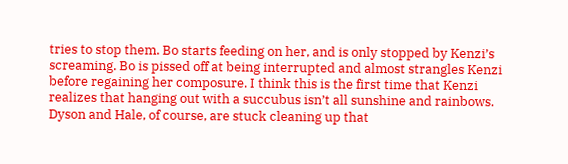tries to stop them. Bo starts feeding on her, and is only stopped by Kenzi’s screaming. Bo is pissed off at being interrupted and almost strangles Kenzi before regaining her composure. I think this is the first time that Kenzi realizes that hanging out with a succubus isn’t all sunshine and rainbows. Dyson and Hale, of course, are stuck cleaning up that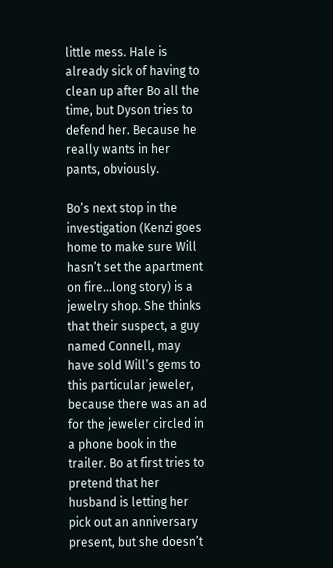little mess. Hale is already sick of having to clean up after Bo all the time, but Dyson tries to defend her. Because he really wants in her pants, obviously.

Bo’s next stop in the investigation (Kenzi goes home to make sure Will hasn’t set the apartment on fire…long story) is a jewelry shop. She thinks that their suspect, a guy named Connell, may have sold Will’s gems to this particular jeweler, because there was an ad for the jeweler circled in a phone book in the trailer. Bo at first tries to pretend that her husband is letting her pick out an anniversary present, but she doesn’t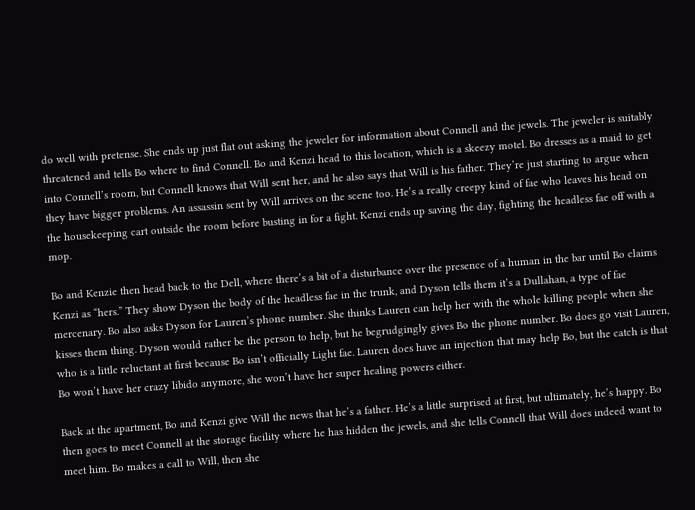do well with pretense. She ends up just flat out asking the jeweler for information about Connell and the jewels. The jeweler is suitably threatened and tells Bo where to find Connell. Bo and Kenzi head to this location, which is a skeezy motel. Bo dresses as a maid to get into Connell’s room, but Connell knows that Will sent her, and he also says that Will is his father. They’re just starting to argue when they have bigger problems. An assassin sent by Will arrives on the scene too. He’s a really creepy kind of fae who leaves his head on the housekeeping cart outside the room before busting in for a fight. Kenzi ends up saving the day, fighting the headless fae off with a mop.

Bo and Kenzie then head back to the Dell, where there’s a bit of a disturbance over the presence of a human in the bar until Bo claims Kenzi as “hers.” They show Dyson the body of the headless fae in the trunk, and Dyson tells them it’s a Dullahan, a type of fae mercenary. Bo also asks Dyson for Lauren’s phone number. She thinks Lauren can help her with the whole killing people when she kisses them thing. Dyson would rather be the person to help, but he begrudgingly gives Bo the phone number. Bo does go visit Lauren, who is a little reluctant at first because Bo isn’t officially Light fae. Lauren does have an injection that may help Bo, but the catch is that Bo won’t have her crazy libido anymore, she won’t have her super healing powers either.

Back at the apartment, Bo and Kenzi give Will the news that he’s a father. He’s a little surprised at first, but ultimately, he’s happy. Bo then goes to meet Connell at the storage facility where he has hidden the jewels, and she tells Connell that Will does indeed want to meet him. Bo makes a call to Will, then she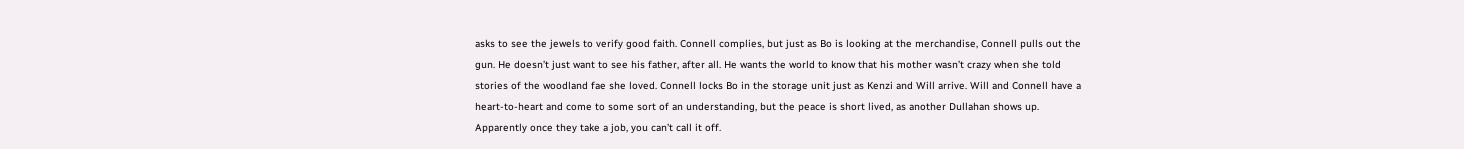asks to see the jewels to verify good faith. Connell complies, but just as Bo is looking at the merchandise, Connell pulls out the gun. He doesn’t just want to see his father, after all. He wants the world to know that his mother wasn’t crazy when she told stories of the woodland fae she loved. Connell locks Bo in the storage unit just as Kenzi and Will arrive. Will and Connell have a heart-to-heart and come to some sort of an understanding, but the peace is short lived, as another Dullahan shows up. Apparently once they take a job, you can’t call it off.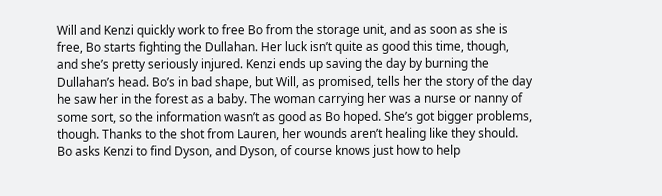Will and Kenzi quickly work to free Bo from the storage unit, and as soon as she is free, Bo starts fighting the Dullahan. Her luck isn’t quite as good this time, though, and she’s pretty seriously injured. Kenzi ends up saving the day by burning the Dullahan’s head. Bo’s in bad shape, but Will, as promised, tells her the story of the day he saw her in the forest as a baby. The woman carrying her was a nurse or nanny of some sort, so the information wasn’t as good as Bo hoped. She’s got bigger problems, though. Thanks to the shot from Lauren, her wounds aren’t healing like they should. Bo asks Kenzi to find Dyson, and Dyson, of course knows just how to help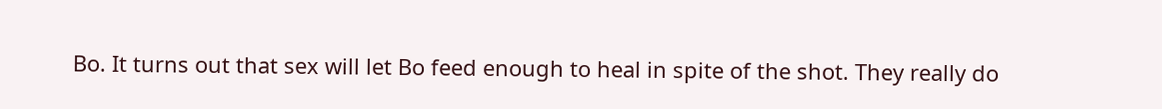Bo. It turns out that sex will let Bo feed enough to heal in spite of the shot. They really do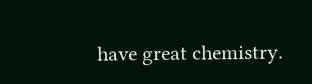have great chemistry.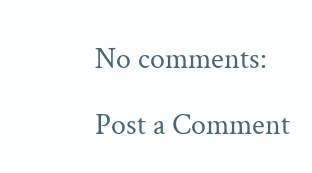No comments:

Post a Comment